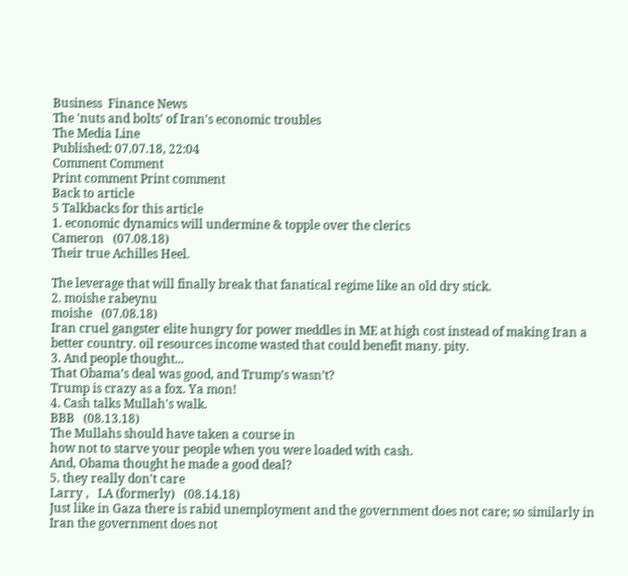Business  Finance News
The 'nuts and bolts' of Iran's economic troubles
The Media Line
Published: 07.07.18, 22:04
Comment Comment
Print comment Print comment
Back to article
5 Talkbacks for this article
1. economic dynamics will undermine & topple over the clerics
Cameron   (07.08.18)
Their true Achilles Heel.

The leverage that will finally break that fanatical regime like an old dry stick.
2. moishe rabeynu
moishe   (07.08.18)
Iran cruel gangster elite hungry for power meddles in ME at high cost instead of making Iran a better country. oil resources income wasted that could benefit many. pity.
3. And people thought...
That Obama’s deal was good, and Trump’s wasn’t?
Trump is crazy as a fox. Ya mon!
4. Cash talks Mullah's walk.
BBB   (08.13.18)
The Mullahs should have taken a course in
how not to starve your people when you were loaded with cash.
And, Obama thought he made a good deal?
5. they really don't care
Larry ,   LA (formerly)   (08.14.18)
Just like in Gaza there is rabid unemployment and the government does not care; so similarly in Iran the government does not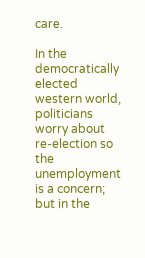care.

In the democratically elected western world, politicians worry about re-election so the unemployment is a concern; but in the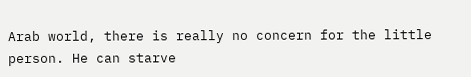Arab world, there is really no concern for the little person. He can starve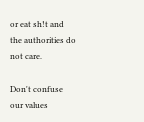or eat sh!t and the authorities do not care.

Don't confuse our values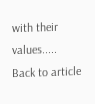with their values.....
Back to article